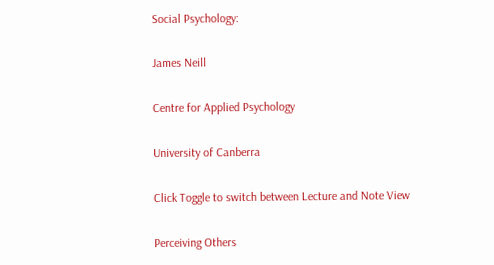Social Psychology:

James Neill

Centre for Applied Psychology

University of Canberra

Click Toggle to switch between Lecture and Note View

Perceiving Others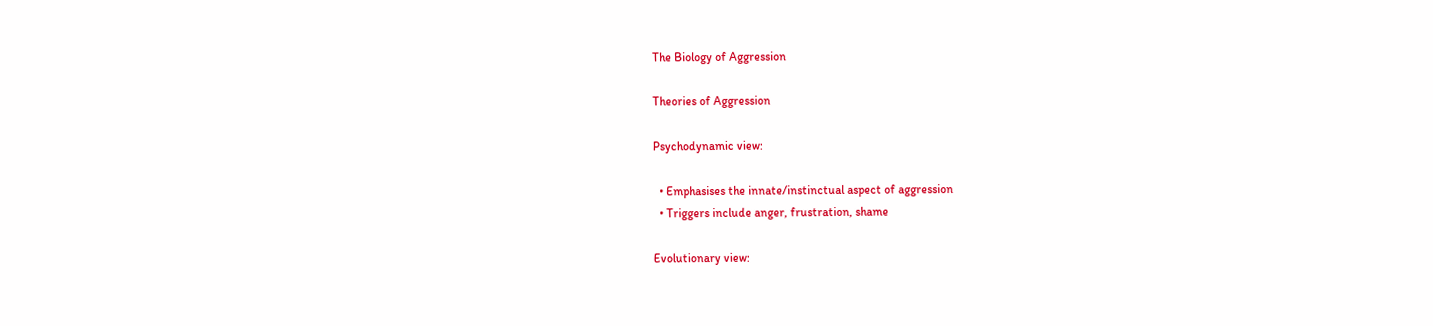The Biology of Aggression

Theories of Aggression

Psychodynamic view:

  • Emphasises the innate/instinctual aspect of aggression
  • Triggers include anger, frustration, shame

Evolutionary view: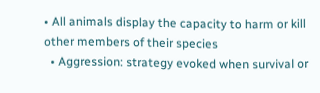• All animals display the capacity to harm or kill other members of their species
  • Aggression: strategy evoked when survival or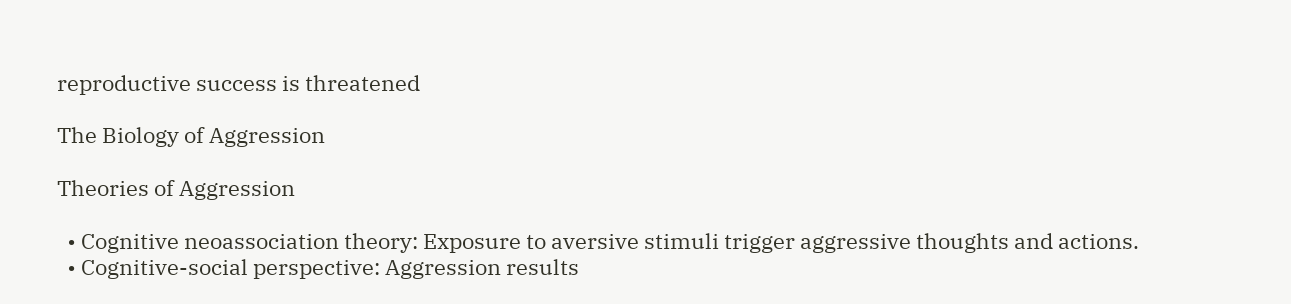reproductive success is threatened

The Biology of Aggression

Theories of Aggression

  • Cognitive neoassociation theory: Exposure to aversive stimuli trigger aggressive thoughts and actions.
  • Cognitive-social perspective: Aggression results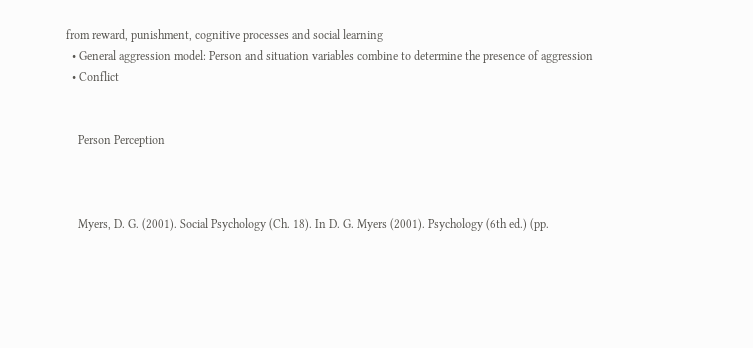from reward, punishment, cognitive processes and social learning
  • General aggression model: Person and situation variables combine to determine the presence of aggression
  • Conflict


    Person Perception



    Myers, D. G. (2001). Social Psychology (Ch. 18). In D. G. Myers (2001). Psychology (6th ed.) (pp.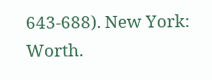643-688). New York: Worth.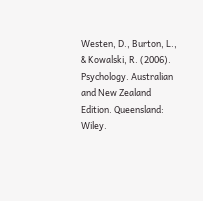Westen, D., Burton, L., & Kowalski, R. (2006). Psychology. Australian and New Zealand Edition. Queensland: Wiley.